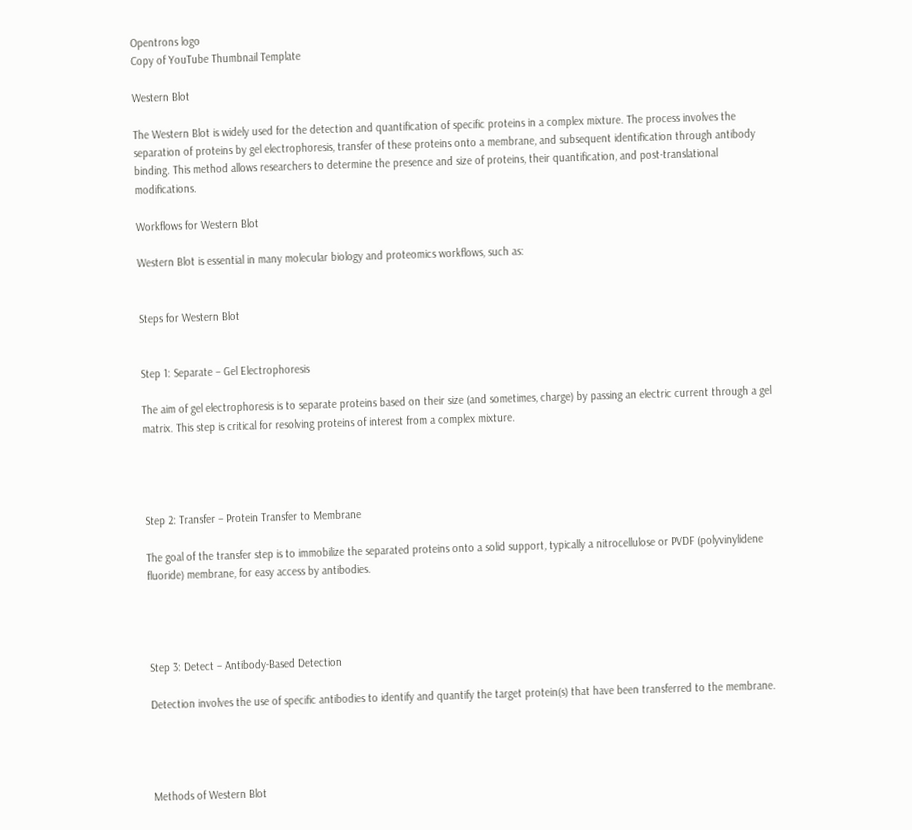Opentrons logo
Copy of YouTube Thumbnail Template

Western Blot

The Western Blot is widely used for the detection and quantification of specific proteins in a complex mixture. The process involves the separation of proteins by gel electrophoresis, transfer of these proteins onto a membrane, and subsequent identification through antibody binding. This method allows researchers to determine the presence and size of proteins, their quantification, and post-translational modifications.

Workflows for Western Blot

Western Blot is essential in many molecular biology and proteomics workflows, such as:


Steps for Western Blot


Step 1: Separate – Gel Electrophoresis

The aim of gel electrophoresis is to separate proteins based on their size (and sometimes, charge) by passing an electric current through a gel matrix. This step is critical for resolving proteins of interest from a complex mixture.




Step 2: Transfer – Protein Transfer to Membrane

The goal of the transfer step is to immobilize the separated proteins onto a solid support, typically a nitrocellulose or PVDF (polyvinylidene fluoride) membrane, for easy access by antibodies.




Step 3: Detect – Antibody-Based Detection

Detection involves the use of specific antibodies to identify and quantify the target protein(s) that have been transferred to the membrane.




Methods of Western Blot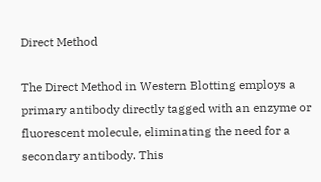Direct Method

The Direct Method in Western Blotting employs a primary antibody directly tagged with an enzyme or fluorescent molecule, eliminating the need for a secondary antibody. This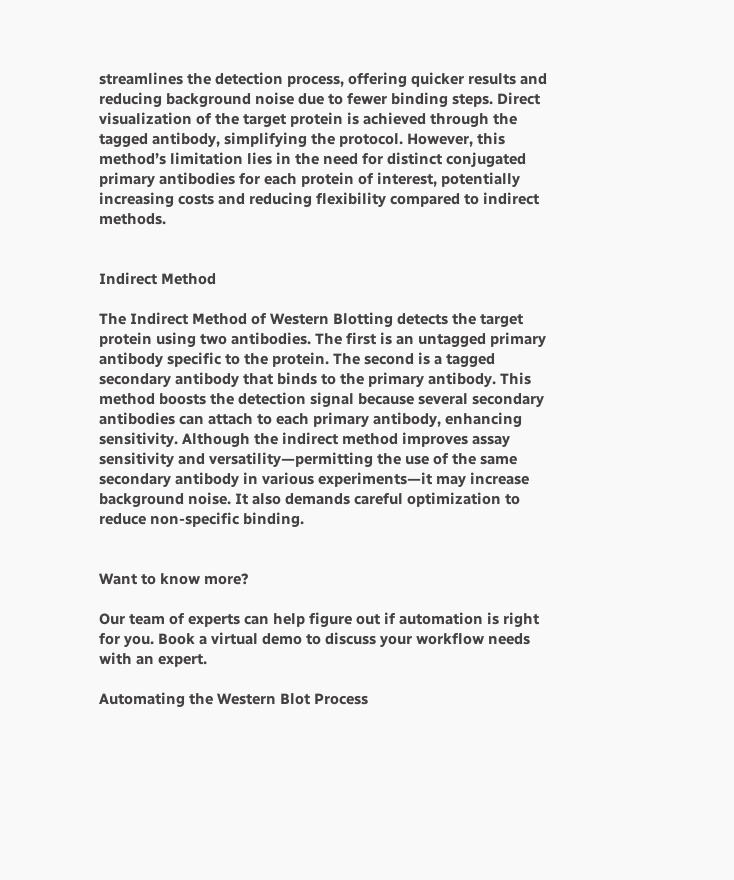streamlines the detection process, offering quicker results and reducing background noise due to fewer binding steps. Direct visualization of the target protein is achieved through the tagged antibody, simplifying the protocol. However, this method’s limitation lies in the need for distinct conjugated primary antibodies for each protein of interest, potentially increasing costs and reducing flexibility compared to indirect methods.


Indirect Method

The Indirect Method of Western Blotting detects the target protein using two antibodies. The first is an untagged primary antibody specific to the protein. The second is a tagged secondary antibody that binds to the primary antibody. This method boosts the detection signal because several secondary antibodies can attach to each primary antibody, enhancing sensitivity. Although the indirect method improves assay sensitivity and versatility—permitting the use of the same secondary antibody in various experiments—it may increase background noise. It also demands careful optimization to reduce non-specific binding.


Want to know more?

Our team of experts can help figure out if automation is right for you. Book a virtual demo to discuss your workflow needs with an expert.

Automating the Western Blot Process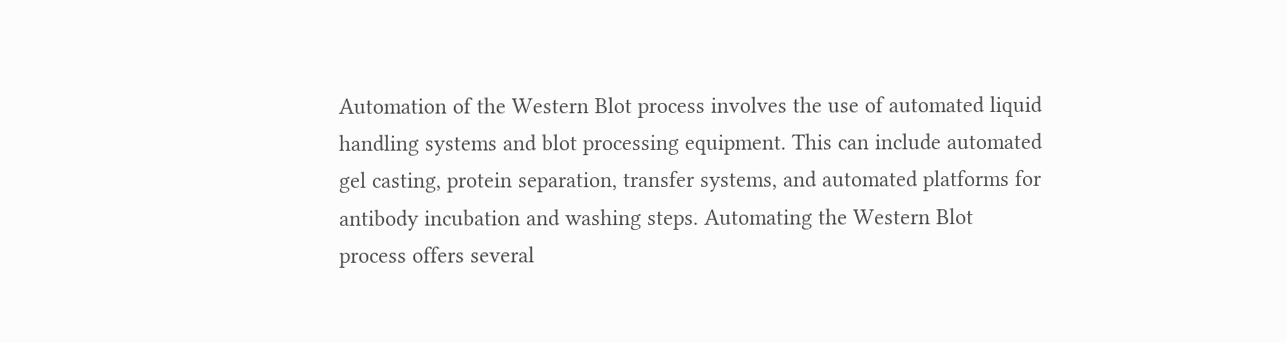Automation of the Western Blot process involves the use of automated liquid handling systems and blot processing equipment. This can include automated gel casting, protein separation, transfer systems, and automated platforms for antibody incubation and washing steps. Automating the Western Blot process offers several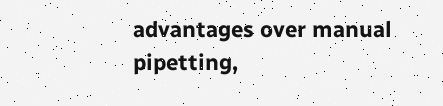advantages over manual pipetting,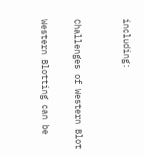including:


Challenges of Western Blot

Western Blotting can be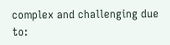complex and challenging due to: